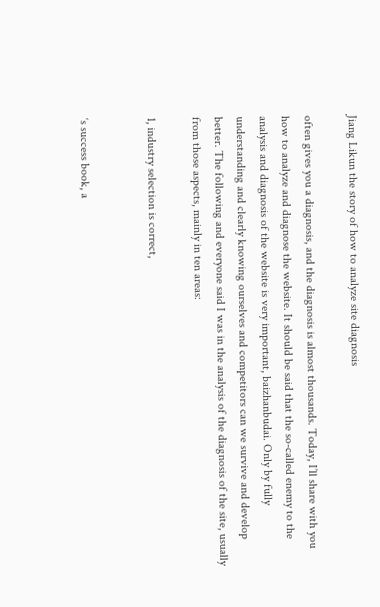Jiang Likun the story of how to analyze site diagnosis

often gives you a diagnosis, and the diagnosis is almost thousands. Today, I’ll share with you how to analyze and diagnose the website. It should be said that the so-called enemy to the analysis and diagnosis of the website is very important, baizhanbudai. Only by fully understanding and clearly knowing ourselves and competitors can we survive and develop better. The following and everyone said I was in the analysis of the diagnosis of the site, usually from those aspects, mainly in ten areas:

1, industry selection is correct,


‘s success book, a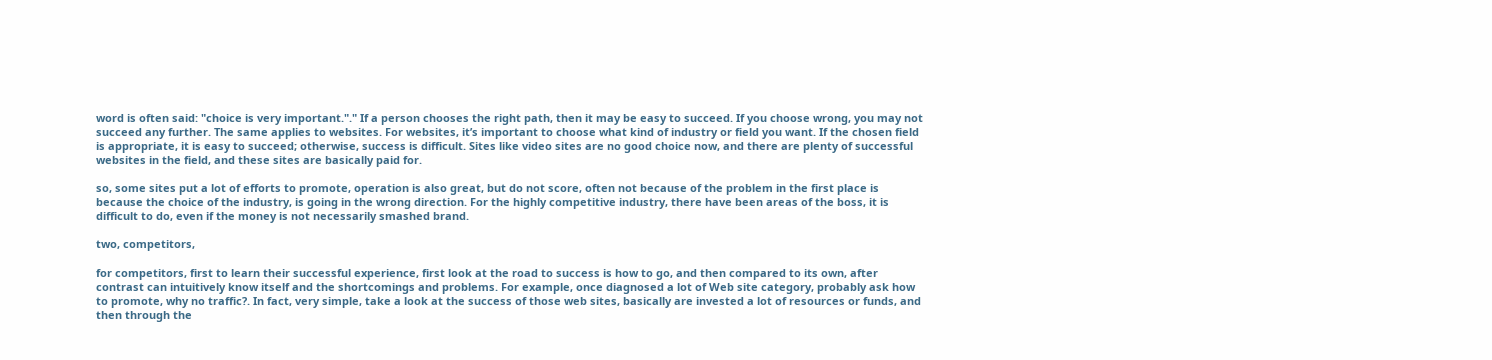word is often said: "choice is very important."." If a person chooses the right path, then it may be easy to succeed. If you choose wrong, you may not succeed any further. The same applies to websites. For websites, it’s important to choose what kind of industry or field you want. If the chosen field is appropriate, it is easy to succeed; otherwise, success is difficult. Sites like video sites are no good choice now, and there are plenty of successful websites in the field, and these sites are basically paid for.

so, some sites put a lot of efforts to promote, operation is also great, but do not score, often not because of the problem in the first place is because the choice of the industry, is going in the wrong direction. For the highly competitive industry, there have been areas of the boss, it is difficult to do, even if the money is not necessarily smashed brand.

two, competitors,

for competitors, first to learn their successful experience, first look at the road to success is how to go, and then compared to its own, after contrast can intuitively know itself and the shortcomings and problems. For example, once diagnosed a lot of Web site category, probably ask how to promote, why no traffic?. In fact, very simple, take a look at the success of those web sites, basically are invested a lot of resources or funds, and then through the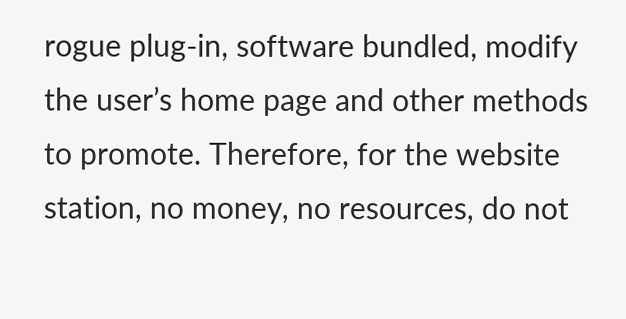rogue plug-in, software bundled, modify the user’s home page and other methods to promote. Therefore, for the website station, no money, no resources, do not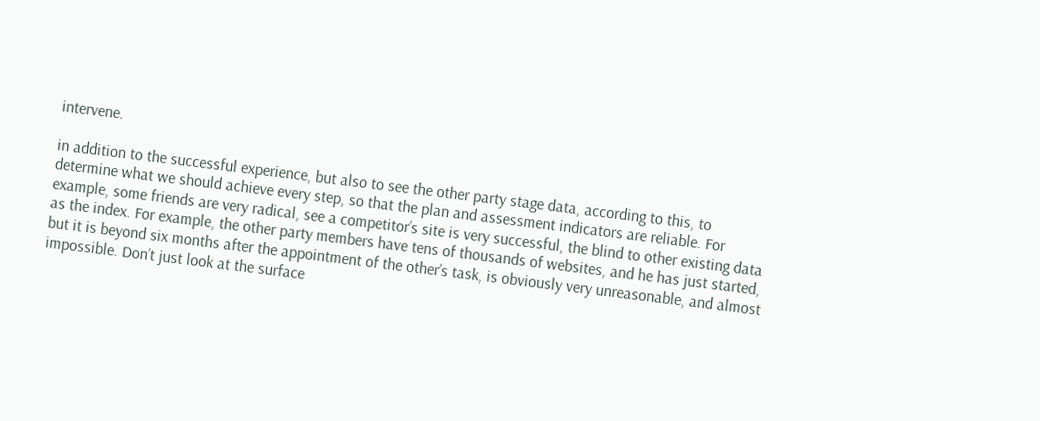intervene.

in addition to the successful experience, but also to see the other party stage data, according to this, to determine what we should achieve every step, so that the plan and assessment indicators are reliable. For example, some friends are very radical, see a competitor’s site is very successful, the blind to other existing data as the index. For example, the other party members have tens of thousands of websites, and he has just started, but it is beyond six months after the appointment of the other’s task, is obviously very unreasonable, and almost impossible. Don’t just look at the surface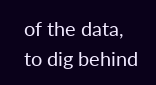of the data, to dig behind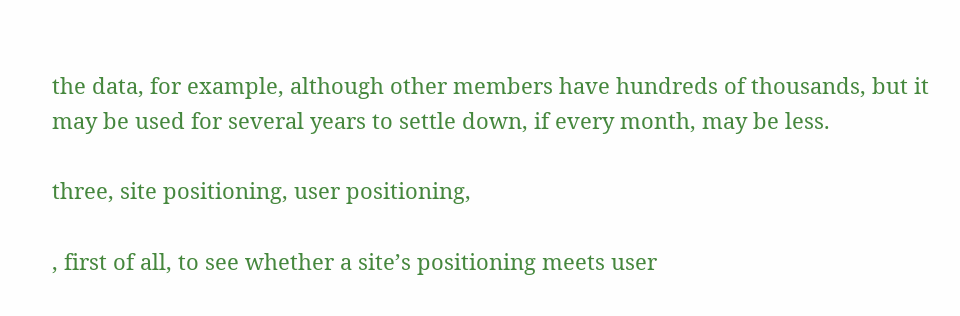the data, for example, although other members have hundreds of thousands, but it may be used for several years to settle down, if every month, may be less.

three, site positioning, user positioning,

, first of all, to see whether a site’s positioning meets user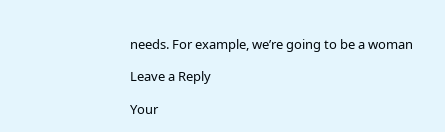needs. For example, we’re going to be a woman

Leave a Reply

Your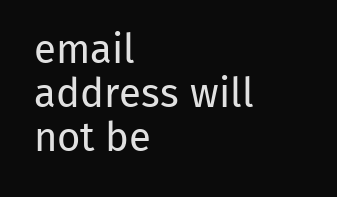email address will not be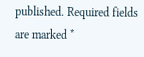published. Required fields are marked *